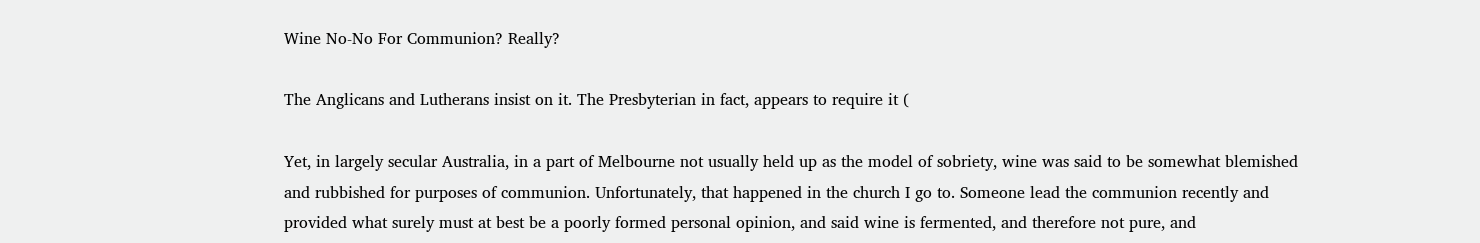Wine No-No For Communion? Really?

The Anglicans and Lutherans insist on it. The Presbyterian in fact, appears to require it (

Yet, in largely secular Australia, in a part of Melbourne not usually held up as the model of sobriety, wine was said to be somewhat blemished and rubbished for purposes of communion. Unfortunately, that happened in the church I go to. Someone lead the communion recently and provided what surely must at best be a poorly formed personal opinion, and said wine is fermented, and therefore not pure, and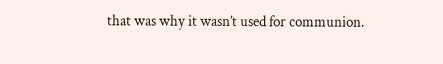that was why it wasn’t used for communion.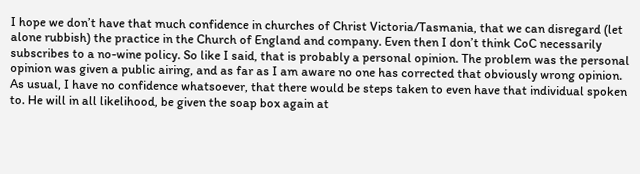I hope we don’t have that much confidence in churches of Christ Victoria/Tasmania, that we can disregard (let alone rubbish) the practice in the Church of England and company. Even then I don’t think CoC necessarily subscribes to a no-wine policy. So like I said, that is probably a personal opinion. The problem was the personal opinion was given a public airing, and as far as I am aware no one has corrected that obviously wrong opinion. As usual, I have no confidence whatsoever, that there would be steps taken to even have that individual spoken to. He will in all likelihood, be given the soap box again at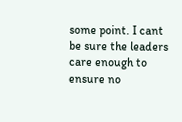some point. I cant be sure the leaders care enough to ensure no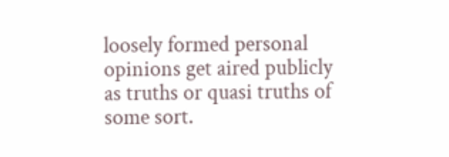loosely formed personal opinions get aired publicly as truths or quasi truths of some sort.